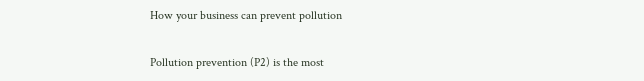How your business can prevent pollution

Pollution prevention (P2) is the most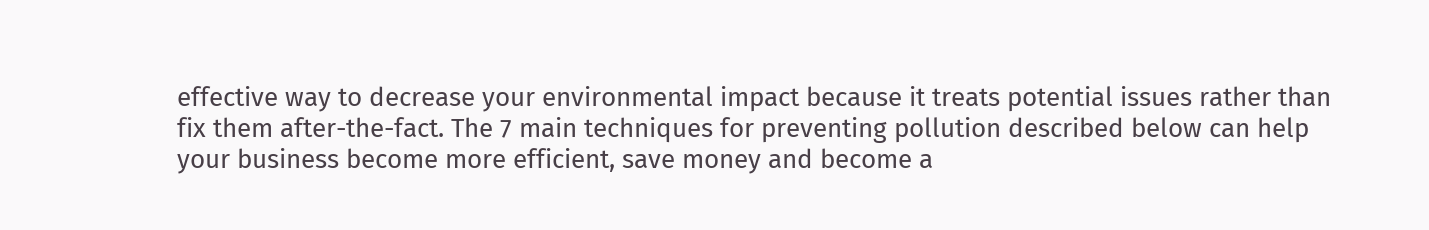effective way to decrease your environmental impact because it treats potential issues rather than fix them after-the-fact. The 7 main techniques for preventing pollution described below can help your business become more efficient, save money and become a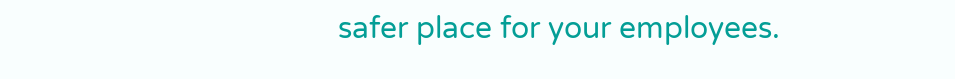safer place for your employees.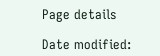Page details

Date modified: